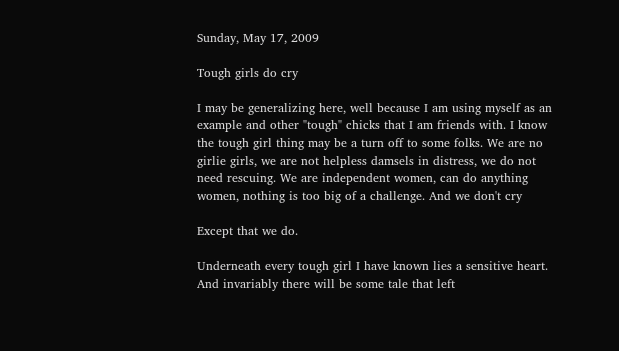Sunday, May 17, 2009

Tough girls do cry

I may be generalizing here, well because I am using myself as an example and other "tough" chicks that I am friends with. I know the tough girl thing may be a turn off to some folks. We are no girlie girls, we are not helpless damsels in distress, we do not need rescuing. We are independent women, can do anything women, nothing is too big of a challenge. And we don't cry

Except that we do.

Underneath every tough girl I have known lies a sensitive heart. And invariably there will be some tale that left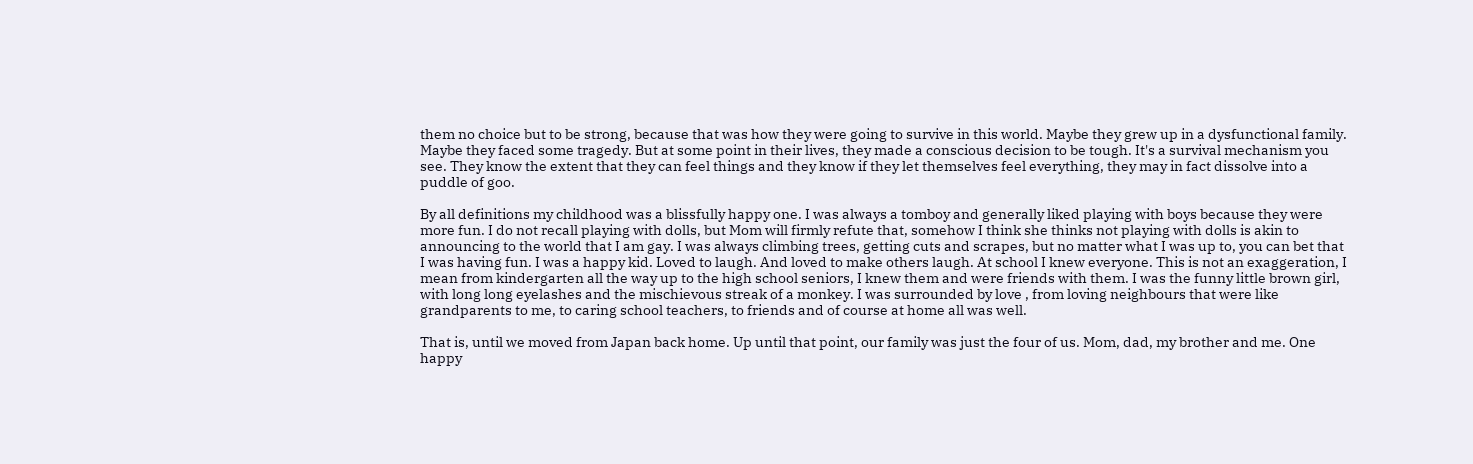them no choice but to be strong, because that was how they were going to survive in this world. Maybe they grew up in a dysfunctional family. Maybe they faced some tragedy. But at some point in their lives, they made a conscious decision to be tough. It's a survival mechanism you see. They know the extent that they can feel things and they know if they let themselves feel everything, they may in fact dissolve into a puddle of goo.

By all definitions my childhood was a blissfully happy one. I was always a tomboy and generally liked playing with boys because they were more fun. I do not recall playing with dolls, but Mom will firmly refute that, somehow I think she thinks not playing with dolls is akin to announcing to the world that I am gay. I was always climbing trees, getting cuts and scrapes, but no matter what I was up to, you can bet that I was having fun. I was a happy kid. Loved to laugh. And loved to make others laugh. At school I knew everyone. This is not an exaggeration, I mean from kindergarten all the way up to the high school seniors, I knew them and were friends with them. I was the funny little brown girl, with long long eyelashes and the mischievous streak of a monkey. I was surrounded by love , from loving neighbours that were like grandparents to me, to caring school teachers, to friends and of course at home all was well.

That is, until we moved from Japan back home. Up until that point, our family was just the four of us. Mom, dad, my brother and me. One happy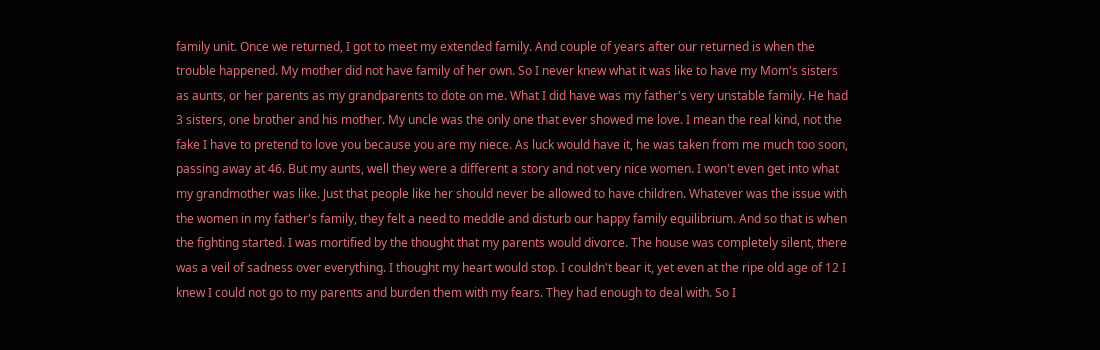family unit. Once we returned, I got to meet my extended family. And couple of years after our returned is when the trouble happened. My mother did not have family of her own. So I never knew what it was like to have my Mom's sisters as aunts, or her parents as my grandparents to dote on me. What I did have was my father's very unstable family. He had 3 sisters, one brother and his mother. My uncle was the only one that ever showed me love. I mean the real kind, not the fake I have to pretend to love you because you are my niece. As luck would have it, he was taken from me much too soon, passing away at 46. But my aunts, well they were a different a story and not very nice women. I won't even get into what my grandmother was like. Just that people like her should never be allowed to have children. Whatever was the issue with the women in my father's family, they felt a need to meddle and disturb our happy family equilibrium. And so that is when the fighting started. I was mortified by the thought that my parents would divorce. The house was completely silent, there was a veil of sadness over everything. I thought my heart would stop. I couldn't bear it, yet even at the ripe old age of 12 I knew I could not go to my parents and burden them with my fears. They had enough to deal with. So I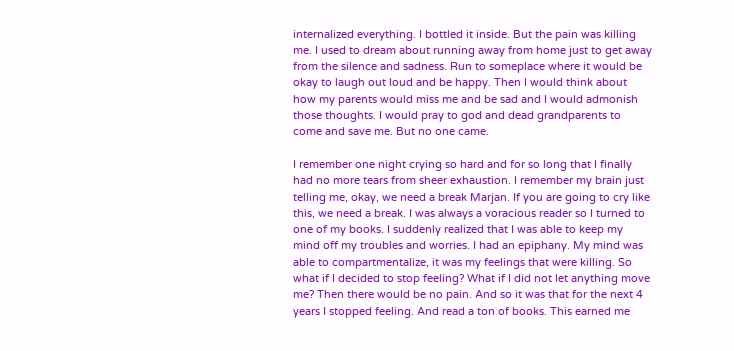internalized everything. I bottled it inside. But the pain was killing me. I used to dream about running away from home just to get away from the silence and sadness. Run to someplace where it would be okay to laugh out loud and be happy. Then I would think about how my parents would miss me and be sad and I would admonish those thoughts. I would pray to god and dead grandparents to come and save me. But no one came.

I remember one night crying so hard and for so long that I finally had no more tears from sheer exhaustion. I remember my brain just telling me, okay, we need a break Marjan. If you are going to cry like this, we need a break. I was always a voracious reader so I turned to one of my books. I suddenly realized that I was able to keep my mind off my troubles and worries. I had an epiphany. My mind was able to compartmentalize, it was my feelings that were killing. So what if I decided to stop feeling? What if I did not let anything move me? Then there would be no pain. And so it was that for the next 4 years I stopped feeling. And read a ton of books. This earned me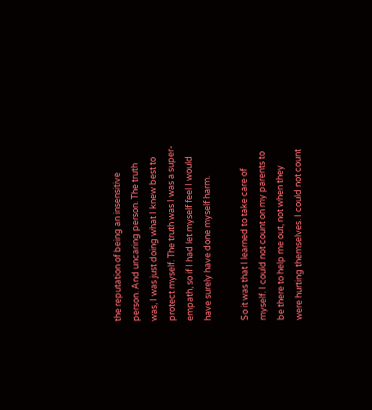the reputation of being an insensitive person. And uncaring person. The truth was, I was just doing what I knew best to protect myself. The truth was I was a super-empath, so if I had let myself feel I would have surely have done myself harm.

So it was that I learned to take care of myself. I could not count on my parents to be there to help me out, not when they were hurting themselves. I could not count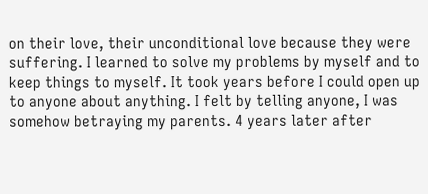on their love, their unconditional love because they were suffering. I learned to solve my problems by myself and to keep things to myself. It took years before I could open up to anyone about anything. I felt by telling anyone, I was somehow betraying my parents. 4 years later after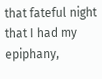that fateful night that I had my epiphany,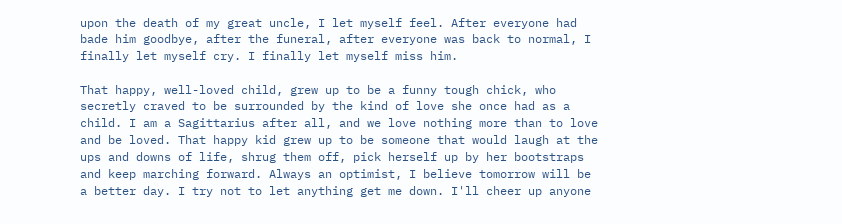upon the death of my great uncle, I let myself feel. After everyone had bade him goodbye, after the funeral, after everyone was back to normal, I finally let myself cry. I finally let myself miss him.

That happy, well-loved child, grew up to be a funny tough chick, who secretly craved to be surrounded by the kind of love she once had as a child. I am a Sagittarius after all, and we love nothing more than to love and be loved. That happy kid grew up to be someone that would laugh at the ups and downs of life, shrug them off, pick herself up by her bootstraps and keep marching forward. Always an optimist, I believe tomorrow will be a better day. I try not to let anything get me down. I'll cheer up anyone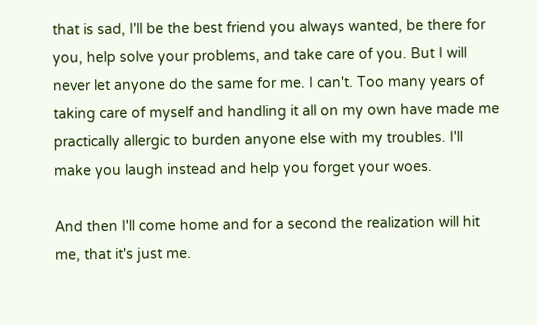that is sad, I'll be the best friend you always wanted, be there for you, help solve your problems, and take care of you. But I will never let anyone do the same for me. I can't. Too many years of taking care of myself and handling it all on my own have made me practically allergic to burden anyone else with my troubles. I'll make you laugh instead and help you forget your woes.

And then I'll come home and for a second the realization will hit me, that it's just me.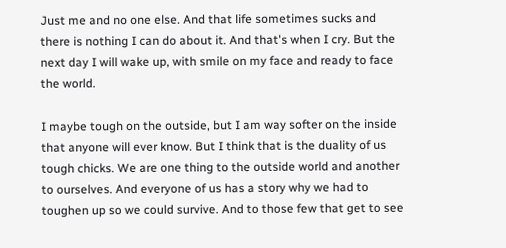Just me and no one else. And that life sometimes sucks and there is nothing I can do about it. And that's when I cry. But the next day I will wake up, with smile on my face and ready to face the world.

I maybe tough on the outside, but I am way softer on the inside that anyone will ever know. But I think that is the duality of us tough chicks. We are one thing to the outside world and another to ourselves. And everyone of us has a story why we had to toughen up so we could survive. And to those few that get to see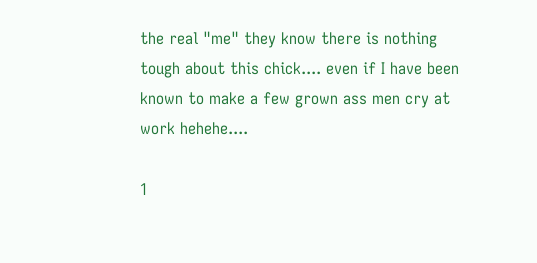the real "me" they know there is nothing tough about this chick.... even if I have been known to make a few grown ass men cry at work hehehe....

1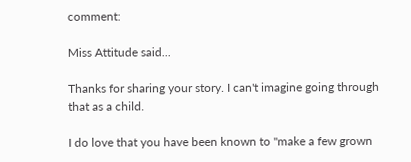comment:

Miss Attitude said...

Thanks for sharing your story. I can't imagine going through that as a child.

I do love that you have been known to "make a few grown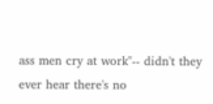ass men cry at work"-- didn't they ever hear there's no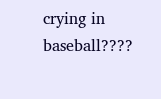crying in baseball????